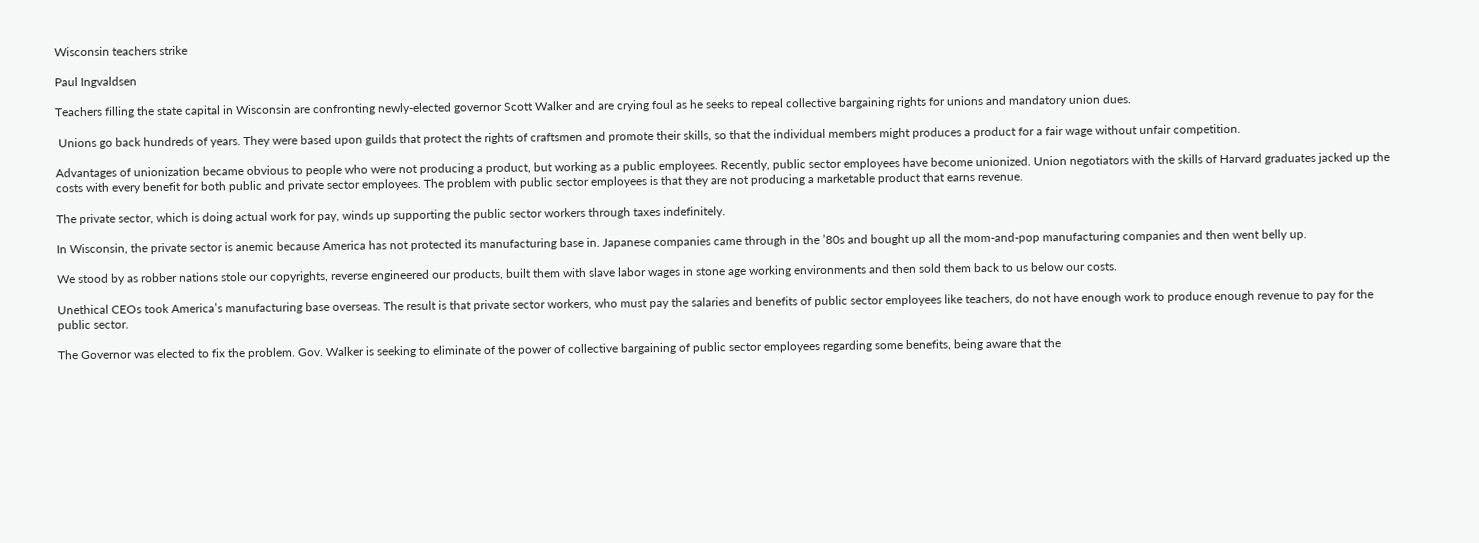Wisconsin teachers strike

Paul Ingvaldsen

Teachers filling the state capital in Wisconsin are confronting newly-elected governor Scott Walker and are crying foul as he seeks to repeal collective bargaining rights for unions and mandatory union dues.

 Unions go back hundreds of years. They were based upon guilds that protect the rights of craftsmen and promote their skills, so that the individual members might produces a product for a fair wage without unfair competition.

Advantages of unionization became obvious to people who were not producing a product, but working as a public employees. Recently, public sector employees have become unionized. Union negotiators with the skills of Harvard graduates jacked up the costs with every benefit for both public and private sector employees. The problem with public sector employees is that they are not producing a marketable product that earns revenue.

The private sector, which is doing actual work for pay, winds up supporting the public sector workers through taxes indefinitely.

In Wisconsin, the private sector is anemic because America has not protected its manufacturing base in. Japanese companies came through in the ’80s and bought up all the mom-and-pop manufacturing companies and then went belly up.

We stood by as robber nations stole our copyrights, reverse engineered our products, built them with slave labor wages in stone age working environments and then sold them back to us below our costs.

Unethical CEOs took America’s manufacturing base overseas. The result is that private sector workers, who must pay the salaries and benefits of public sector employees like teachers, do not have enough work to produce enough revenue to pay for the public sector.

The Governor was elected to fix the problem. Gov. Walker is seeking to eliminate of the power of collective bargaining of public sector employees regarding some benefits, being aware that the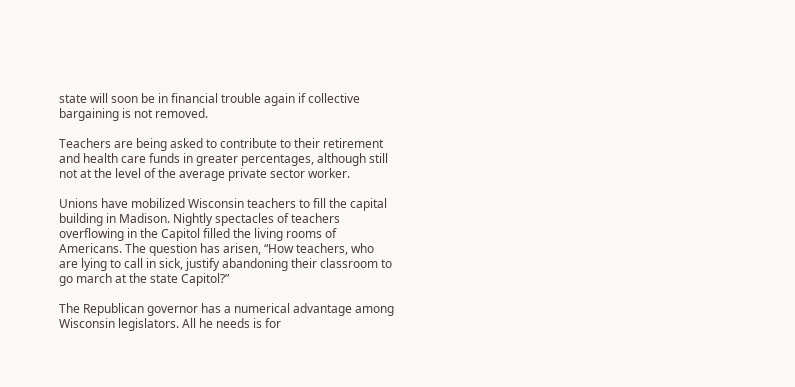state will soon be in financial trouble again if collective bargaining is not removed.

Teachers are being asked to contribute to their retirement and health care funds in greater percentages, although still not at the level of the average private sector worker.

Unions have mobilized Wisconsin teachers to fill the capital building in Madison. Nightly spectacles of teachers overflowing in the Capitol filled the living rooms of Americans. The question has arisen, “How teachers, who are lying to call in sick, justify abandoning their classroom to go march at the state Capitol?”

The Republican governor has a numerical advantage among Wisconsin legislators. All he needs is for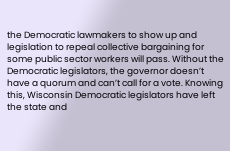the Democratic lawmakers to show up and legislation to repeal collective bargaining for some public sector workers will pass. Without the Democratic legislators, the governor doesn’t have a quorum and can’t call for a vote. Knowing this, Wisconsin Democratic legislators have left the state and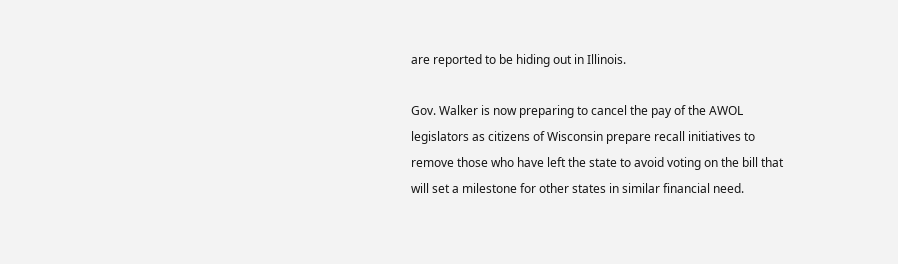are reported to be hiding out in Illinois.

Gov. Walker is now preparing to cancel the pay of the AWOL legislators as citizens of Wisconsin prepare recall initiatives to remove those who have left the state to avoid voting on the bill that will set a milestone for other states in similar financial need.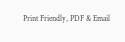Print Friendly, PDF & Email